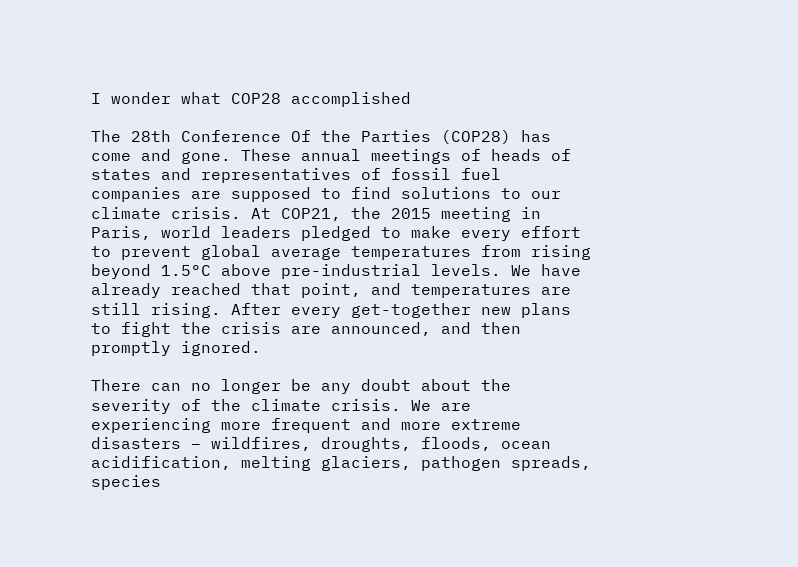I wonder what COP28 accomplished

The 28th Conference Of the Parties (COP28) has come and gone. These annual meetings of heads of states and representatives of fossil fuel companies are supposed to find solutions to our climate crisis. At COP21, the 2015 meeting in Paris, world leaders pledged to make every effort to prevent global average temperatures from rising beyond 1.5°C above pre-industrial levels. We have already reached that point, and temperatures are still rising. After every get-together new plans to fight the crisis are announced, and then promptly ignored.

There can no longer be any doubt about the severity of the climate crisis. We are experiencing more frequent and more extreme disasters – wildfires, droughts, floods, ocean acidification, melting glaciers, pathogen spreads, species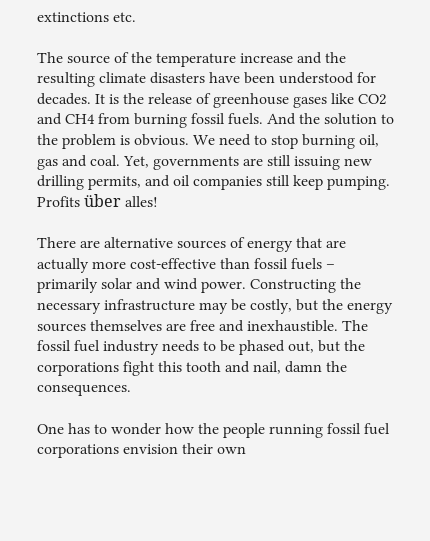extinctions etc.

The source of the temperature increase and the resulting climate disasters have been understood for decades. It is the release of greenhouse gases like CO2 and CH4 from burning fossil fuels. And the solution to the problem is obvious. We need to stop burning oil, gas and coal. Yet, governments are still issuing new drilling permits, and oil companies still keep pumping. Profits über alles!

There are alternative sources of energy that are actually more cost-effective than fossil fuels – primarily solar and wind power. Constructing the necessary infrastructure may be costly, but the energy sources themselves are free and inexhaustible. The fossil fuel industry needs to be phased out, but the corporations fight this tooth and nail, damn the consequences.

One has to wonder how the people running fossil fuel corporations envision their own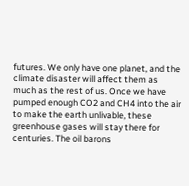futures. We only have one planet, and the climate disaster will affect them as much as the rest of us. Once we have pumped enough CO2 and CH4 into the air to make the earth unlivable, these greenhouse gases will stay there for centuries. The oil barons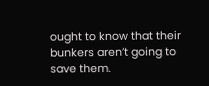ought to know that their bunkers aren’t going to save them.